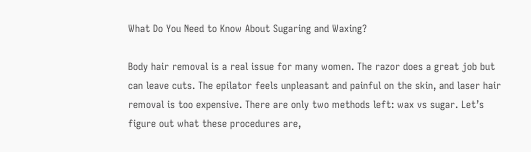What Do You Need to Know About Sugaring and Waxing?

Body hair removal is a real issue for many women. The razor does a great job but can leave cuts. The epilator feels unpleasant and painful on the skin, and laser hair removal is too expensive. There are only two methods left: wax vs sugar. Let’s figure out what these procedures are,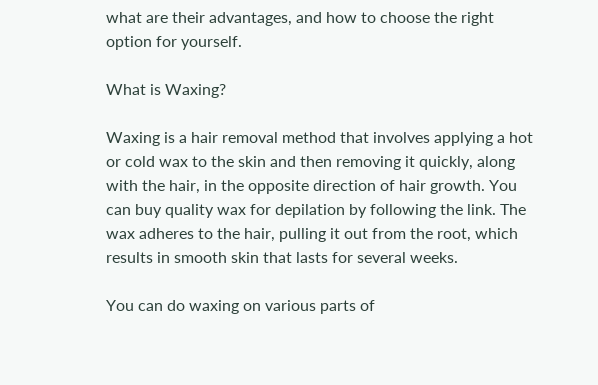what are their advantages, and how to choose the right option for yourself.

What is Waxing?

Waxing is a hair removal method that involves applying a hot or cold wax to the skin and then removing it quickly, along with the hair, in the opposite direction of hair growth. You can buy quality wax for depilation by following the link. The wax adheres to the hair, pulling it out from the root, which results in smooth skin that lasts for several weeks.

You can do waxing on various parts of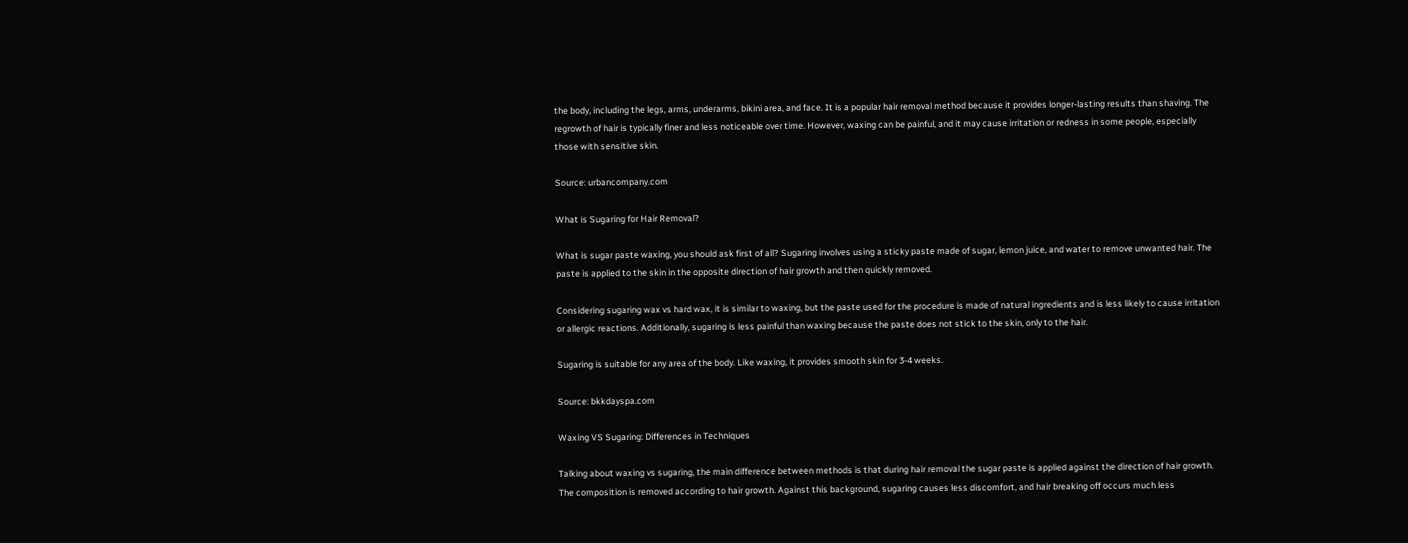the body, including the legs, arms, underarms, bikini area, and face. It is a popular hair removal method because it provides longer-lasting results than shaving. The regrowth of hair is typically finer and less noticeable over time. However, waxing can be painful, and it may cause irritation or redness in some people, especially those with sensitive skin.

Source: urbancompany.com

What is Sugaring for Hair Removal?

What is sugar paste waxing, you should ask first of all? Sugaring involves using a sticky paste made of sugar, lemon juice, and water to remove unwanted hair. The paste is applied to the skin in the opposite direction of hair growth and then quickly removed.

Considering sugaring wax vs hard wax, it is similar to waxing, but the paste used for the procedure is made of natural ingredients and is less likely to cause irritation or allergic reactions. Additionally, sugaring is less painful than waxing because the paste does not stick to the skin, only to the hair.

Sugaring is suitable for any area of the body. Like waxing, it provides smooth skin for 3-4 weeks.

Source: bkkdayspa.com

Waxing VS Sugaring: Differences in Techniques

Talking about waxing vs sugaring, the main difference between methods is that during hair removal the sugar paste is applied against the direction of hair growth. The composition is removed according to hair growth. Against this background, sugaring causes less discomfort, and hair breaking off occurs much less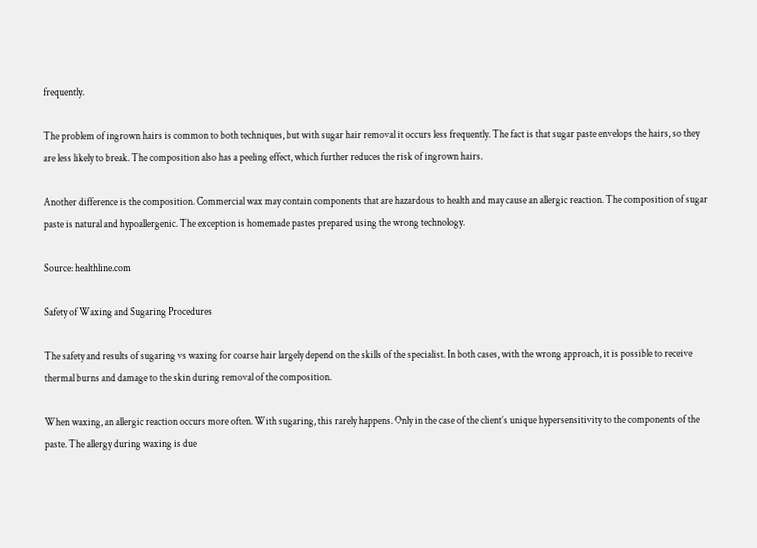frequently.

The problem of ingrown hairs is common to both techniques, but with sugar hair removal it occurs less frequently. The fact is that sugar paste envelops the hairs, so they are less likely to break. The composition also has a peeling effect, which further reduces the risk of ingrown hairs.

Another difference is the composition. Commercial wax may contain components that are hazardous to health and may cause an allergic reaction. The composition of sugar paste is natural and hypoallergenic. The exception is homemade pastes prepared using the wrong technology.

Source: healthline.com

Safety of Waxing and Sugaring Procedures

The safety and results of sugaring vs waxing for coarse hair largely depend on the skills of the specialist. In both cases, with the wrong approach, it is possible to receive thermal burns and damage to the skin during removal of the composition.

When waxing, an allergic reaction occurs more often. With sugaring, this rarely happens. Only in the case of the client’s unique hypersensitivity to the components of the paste. The allergy during waxing is due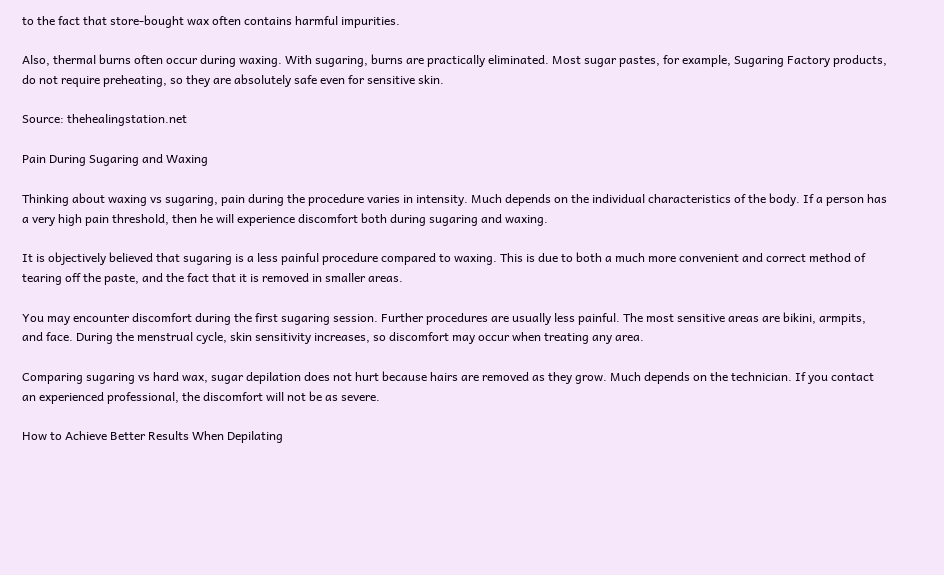to the fact that store-bought wax often contains harmful impurities.

Also, thermal burns often occur during waxing. With sugaring, burns are practically eliminated. Most sugar pastes, for example, Sugaring Factory products, do not require preheating, so they are absolutely safe even for sensitive skin.

Source: thehealingstation.net

Pain During Sugaring and Waxing

Thinking about waxing vs sugaring, pain during the procedure varies in intensity. Much depends on the individual characteristics of the body. If a person has a very high pain threshold, then he will experience discomfort both during sugaring and waxing.

It is objectively believed that sugaring is a less painful procedure compared to waxing. This is due to both a much more convenient and correct method of tearing off the paste, and the fact that it is removed in smaller areas.

You may encounter discomfort during the first sugaring session. Further procedures are usually less painful. The most sensitive areas are bikini, armpits, and face. During the menstrual cycle, skin sensitivity increases, so discomfort may occur when treating any area.

Comparing sugaring vs hard wax, sugar depilation does not hurt because hairs are removed as they grow. Much depends on the technician. If you contact an experienced professional, the discomfort will not be as severe.

How to Achieve Better Results When Depilating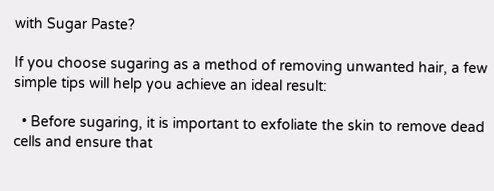with Sugar Paste?

If you choose sugaring as a method of removing unwanted hair, a few simple tips will help you achieve an ideal result:

  • Before sugaring, it is important to exfoliate the skin to remove dead cells and ensure that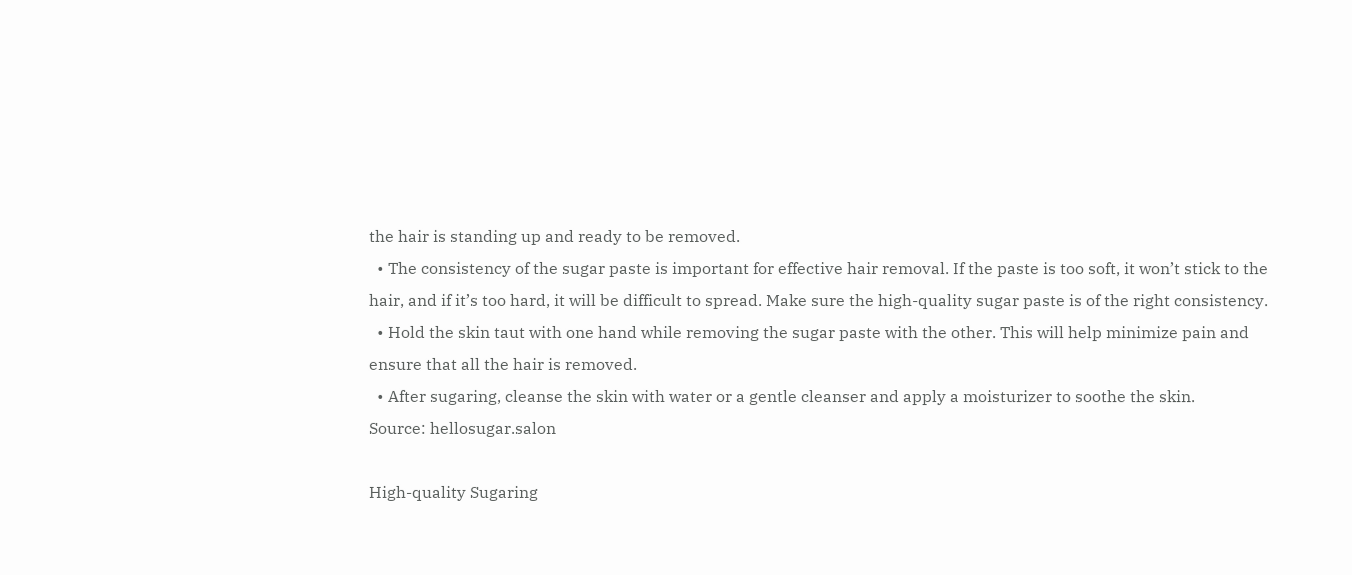the hair is standing up and ready to be removed.
  • The consistency of the sugar paste is important for effective hair removal. If the paste is too soft, it won’t stick to the hair, and if it’s too hard, it will be difficult to spread. Make sure the high-quality sugar paste is of the right consistency.
  • Hold the skin taut with one hand while removing the sugar paste with the other. This will help minimize pain and ensure that all the hair is removed.
  • After sugaring, cleanse the skin with water or a gentle cleanser and apply a moisturizer to soothe the skin.
Source: hellosugar.salon

High-quality Sugaring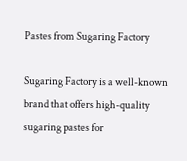Pastes from Sugaring Factory

Sugaring Factory is a well-known brand that offers high-quality sugaring pastes for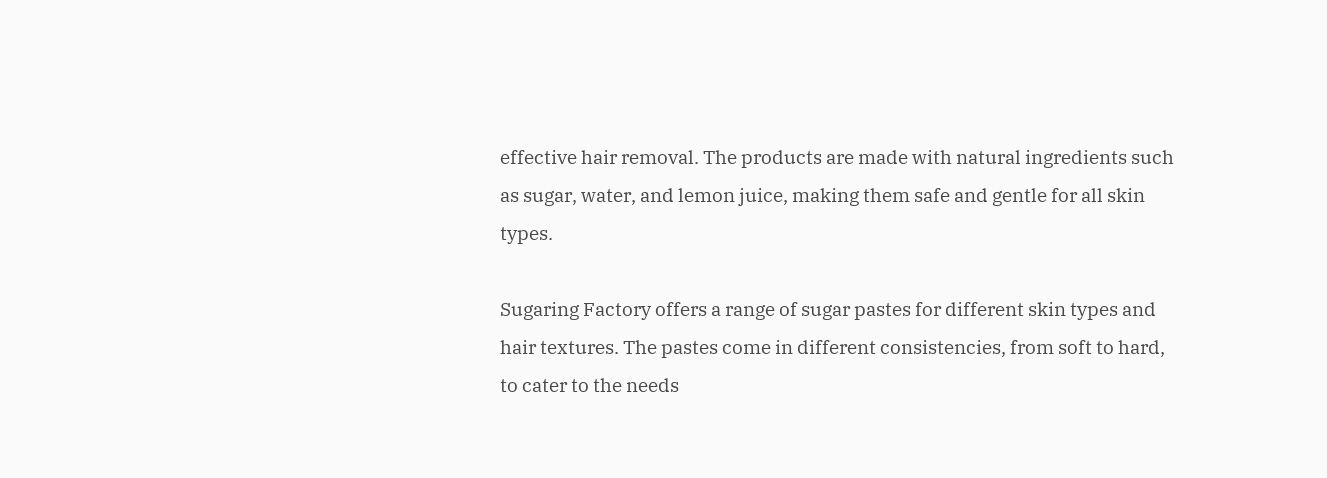effective hair removal. The products are made with natural ingredients such as sugar, water, and lemon juice, making them safe and gentle for all skin types.

Sugaring Factory offers a range of sugar pastes for different skin types and hair textures. The pastes come in different consistencies, from soft to hard, to cater to the needs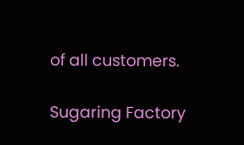of all customers.

Sugaring Factory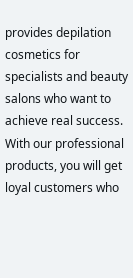provides depilation cosmetics for specialists and beauty salons who want to achieve real success. With our professional products, you will get loyal customers who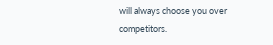will always choose you over competitors.